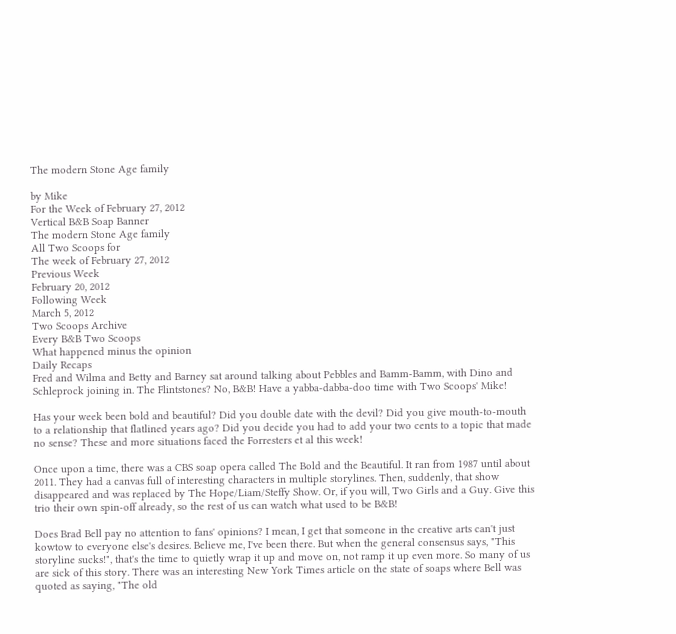The modern Stone Age family

by Mike
For the Week of February 27, 2012
Vertical B&B Soap Banner
The modern Stone Age family
All Two Scoops for
The week of February 27, 2012
Previous Week
February 20, 2012
Following Week
March 5, 2012
Two Scoops Archive
Every B&B Two Scoops
What happened minus the opinion
Daily Recaps
Fred and Wilma and Betty and Barney sat around talking about Pebbles and Bamm-Bamm, with Dino and Schleprock joining in. The Flintstones? No, B&B! Have a yabba-dabba-doo time with Two Scoops' Mike!

Has your week been bold and beautiful? Did you double date with the devil? Did you give mouth-to-mouth to a relationship that flatlined years ago? Did you decide you had to add your two cents to a topic that made no sense? These and more situations faced the Forresters et al this week!

Once upon a time, there was a CBS soap opera called The Bold and the Beautiful. It ran from 1987 until about 2011. They had a canvas full of interesting characters in multiple storylines. Then, suddenly, that show disappeared and was replaced by The Hope/Liam/Steffy Show. Or, if you will, Two Girls and a Guy. Give this trio their own spin-off already, so the rest of us can watch what used to be B&B!

Does Brad Bell pay no attention to fans' opinions? I mean, I get that someone in the creative arts can't just kowtow to everyone else's desires. Believe me, I've been there. But when the general consensus says, "This storyline sucks!", that's the time to quietly wrap it up and move on, not ramp it up even more. So many of us are sick of this story. There was an interesting New York Times article on the state of soaps where Bell was quoted as saying, "The old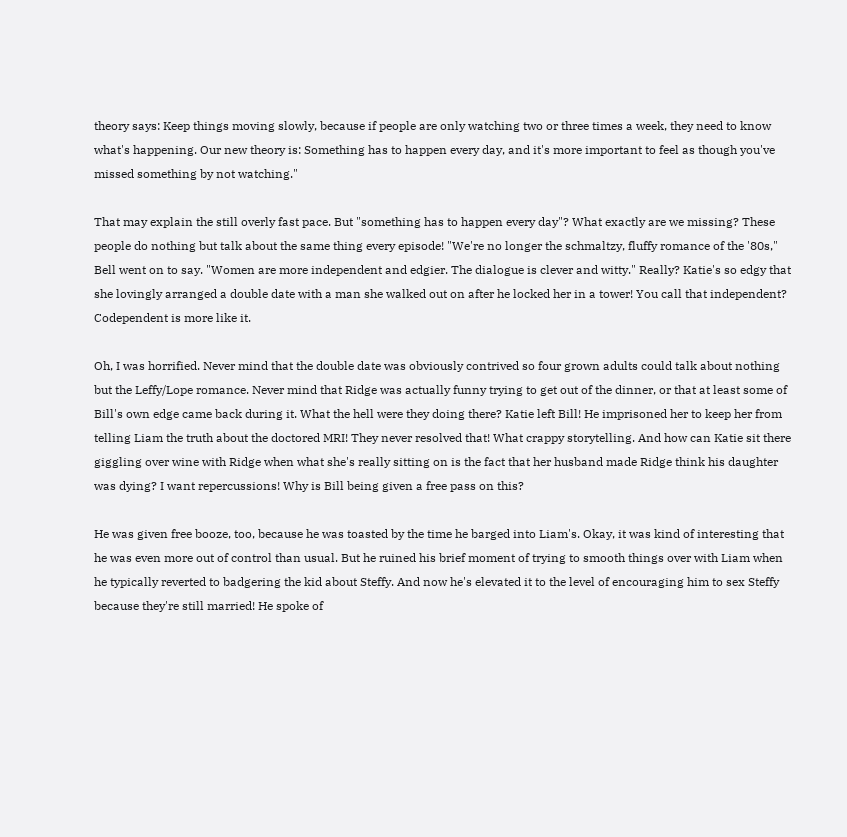theory says: Keep things moving slowly, because if people are only watching two or three times a week, they need to know what's happening. Our new theory is: Something has to happen every day, and it's more important to feel as though you've missed something by not watching."

That may explain the still overly fast pace. But "something has to happen every day"? What exactly are we missing? These people do nothing but talk about the same thing every episode! "We're no longer the schmaltzy, fluffy romance of the '80s," Bell went on to say. "Women are more independent and edgier. The dialogue is clever and witty." Really? Katie's so edgy that she lovingly arranged a double date with a man she walked out on after he locked her in a tower! You call that independent? Codependent is more like it.

Oh, I was horrified. Never mind that the double date was obviously contrived so four grown adults could talk about nothing but the Leffy/Lope romance. Never mind that Ridge was actually funny trying to get out of the dinner, or that at least some of Bill's own edge came back during it. What the hell were they doing there? Katie left Bill! He imprisoned her to keep her from telling Liam the truth about the doctored MRI! They never resolved that! What crappy storytelling. And how can Katie sit there giggling over wine with Ridge when what she's really sitting on is the fact that her husband made Ridge think his daughter was dying? I want repercussions! Why is Bill being given a free pass on this?

He was given free booze, too, because he was toasted by the time he barged into Liam's. Okay, it was kind of interesting that he was even more out of control than usual. But he ruined his brief moment of trying to smooth things over with Liam when he typically reverted to badgering the kid about Steffy. And now he's elevated it to the level of encouraging him to sex Steffy because they're still married! He spoke of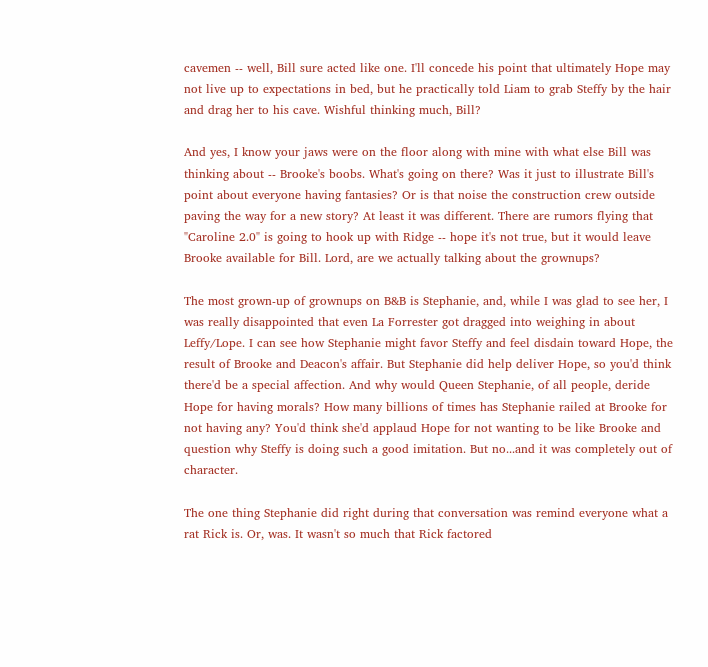cavemen -- well, Bill sure acted like one. I'll concede his point that ultimately Hope may not live up to expectations in bed, but he practically told Liam to grab Steffy by the hair and drag her to his cave. Wishful thinking much, Bill?

And yes, I know your jaws were on the floor along with mine with what else Bill was thinking about -- Brooke's boobs. What's going on there? Was it just to illustrate Bill's point about everyone having fantasies? Or is that noise the construction crew outside paving the way for a new story? At least it was different. There are rumors flying that "Caroline 2.0" is going to hook up with Ridge -- hope it's not true, but it would leave Brooke available for Bill. Lord, are we actually talking about the grownups?

The most grown-up of grownups on B&B is Stephanie, and, while I was glad to see her, I was really disappointed that even La Forrester got dragged into weighing in about Leffy/Lope. I can see how Stephanie might favor Steffy and feel disdain toward Hope, the result of Brooke and Deacon's affair. But Stephanie did help deliver Hope, so you'd think there'd be a special affection. And why would Queen Stephanie, of all people, deride Hope for having morals? How many billions of times has Stephanie railed at Brooke for not having any? You'd think she'd applaud Hope for not wanting to be like Brooke and question why Steffy is doing such a good imitation. But no...and it was completely out of character.

The one thing Stephanie did right during that conversation was remind everyone what a rat Rick is. Or, was. It wasn't so much that Rick factored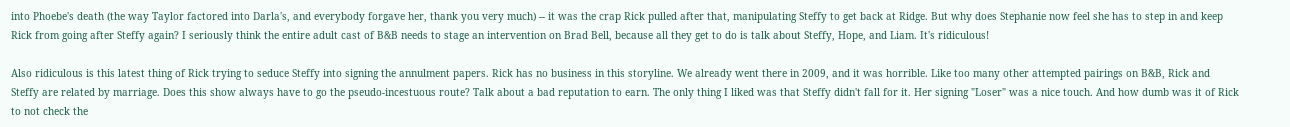into Phoebe's death (the way Taylor factored into Darla's, and everybody forgave her, thank you very much) -- it was the crap Rick pulled after that, manipulating Steffy to get back at Ridge. But why does Stephanie now feel she has to step in and keep Rick from going after Steffy again? I seriously think the entire adult cast of B&B needs to stage an intervention on Brad Bell, because all they get to do is talk about Steffy, Hope, and Liam. It's ridiculous!

Also ridiculous is this latest thing of Rick trying to seduce Steffy into signing the annulment papers. Rick has no business in this storyline. We already went there in 2009, and it was horrible. Like too many other attempted pairings on B&B, Rick and Steffy are related by marriage. Does this show always have to go the pseudo-incestuous route? Talk about a bad reputation to earn. The only thing I liked was that Steffy didn't fall for it. Her signing "Loser" was a nice touch. And how dumb was it of Rick to not check the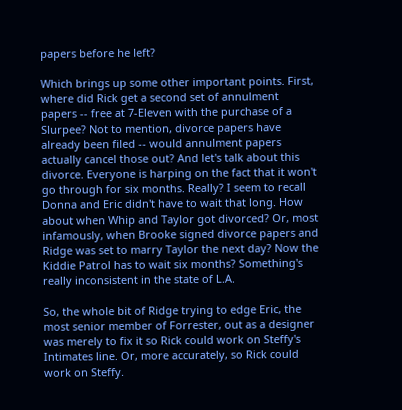papers before he left?

Which brings up some other important points. First, where did Rick get a second set of annulment papers -- free at 7-Eleven with the purchase of a Slurpee? Not to mention, divorce papers have already been filed -- would annulment papers actually cancel those out? And let's talk about this divorce. Everyone is harping on the fact that it won't go through for six months. Really? I seem to recall Donna and Eric didn't have to wait that long. How about when Whip and Taylor got divorced? Or, most infamously, when Brooke signed divorce papers and Ridge was set to marry Taylor the next day? Now the Kiddie Patrol has to wait six months? Something's really inconsistent in the state of L.A.

So, the whole bit of Ridge trying to edge Eric, the most senior member of Forrester, out as a designer was merely to fix it so Rick could work on Steffy's Intimates line. Or, more accurately, so Rick could work on Steffy.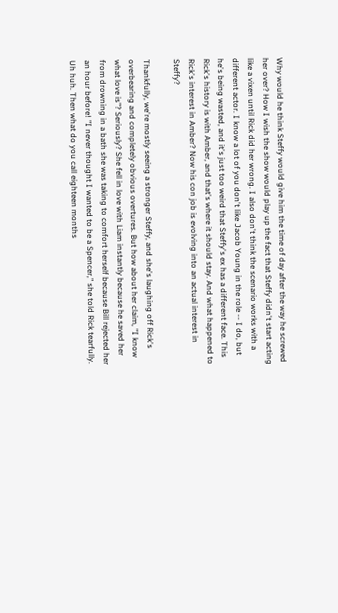Why would he think Steffy would give him the time of day after the way he screwed her over? How I wish the show would play up the fact that Steffy didn't start acting like a vixen until Rick did her wrong. I also don't think the scenario works with a different actor. I know a lot of you don't like Jacob Young in the role -- I do, but he's being wasted, and it's just too weird that Steffy's ex has a different face. This Rick's history is with Amber, and that's where it should stay. And what happened to Rick's interest in Amber? Now his con job is evolving into an actual interest in Steffy?

Thankfully, we're mostly seeing a stronger Steffy, and she's laughing off Rick's overbearing and completely obvious overtures. But how about her claim, "I know what love is"? Seriously? She fell in love with Liam instantly because he saved her from drowning in a bath she was taking to comfort herself because Bill rejected her an hour before! "I never thought I wanted to be a Spencer," she told Rick tearfully. Uh huh. Then what do you call eighteen months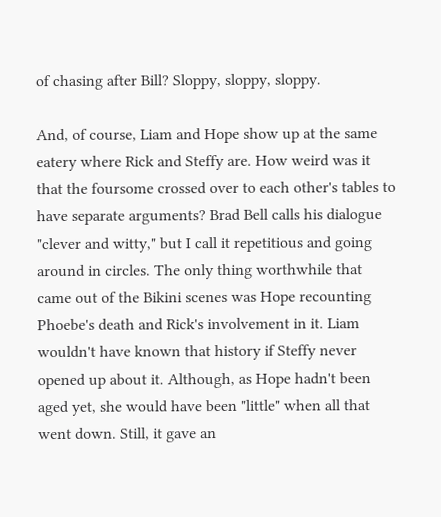of chasing after Bill? Sloppy, sloppy, sloppy.

And, of course, Liam and Hope show up at the same eatery where Rick and Steffy are. How weird was it that the foursome crossed over to each other's tables to have separate arguments? Brad Bell calls his dialogue "clever and witty," but I call it repetitious and going around in circles. The only thing worthwhile that came out of the Bikini scenes was Hope recounting Phoebe's death and Rick's involvement in it. Liam wouldn't have known that history if Steffy never opened up about it. Although, as Hope hadn't been aged yet, she would have been "little" when all that went down. Still, it gave an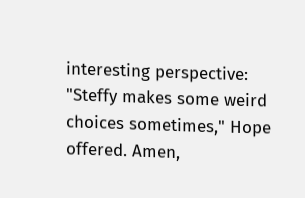interesting perspective: "Steffy makes some weird choices sometimes," Hope offered. Amen,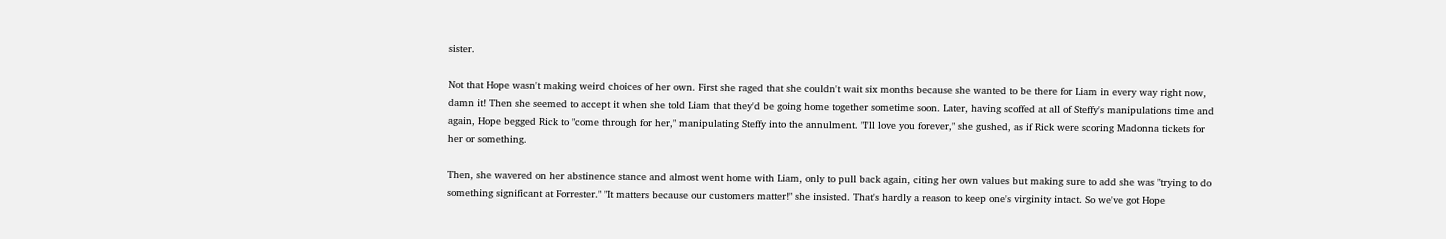sister.

Not that Hope wasn't making weird choices of her own. First she raged that she couldn't wait six months because she wanted to be there for Liam in every way right now, damn it! Then she seemed to accept it when she told Liam that they'd be going home together sometime soon. Later, having scoffed at all of Steffy's manipulations time and again, Hope begged Rick to "come through for her," manipulating Steffy into the annulment. "I'll love you forever," she gushed, as if Rick were scoring Madonna tickets for her or something.

Then, she wavered on her abstinence stance and almost went home with Liam, only to pull back again, citing her own values but making sure to add she was "trying to do something significant at Forrester." "It matters because our customers matter!" she insisted. That's hardly a reason to keep one's virginity intact. So we've got Hope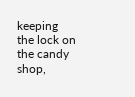keeping the lock on the candy shop,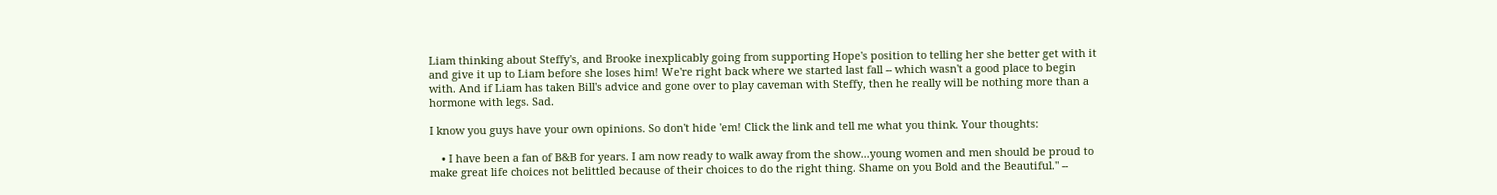Liam thinking about Steffy's, and Brooke inexplicably going from supporting Hope's position to telling her she better get with it and give it up to Liam before she loses him! We're right back where we started last fall -- which wasn't a good place to begin with. And if Liam has taken Bill's advice and gone over to play caveman with Steffy, then he really will be nothing more than a hormone with legs. Sad.

I know you guys have your own opinions. So don't hide 'em! Click the link and tell me what you think. Your thoughts:

    • I have been a fan of B&B for years. I am now ready to walk away from the show...young women and men should be proud to make great life choices not belittled because of their choices to do the right thing. Shame on you Bold and the Beautiful." --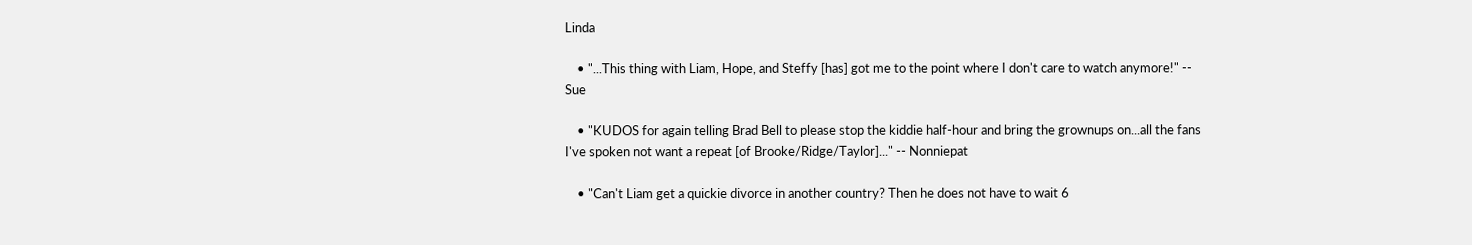Linda

    • "...This thing with Liam, Hope, and Steffy [has] got me to the point where I don't care to watch anymore!" -- Sue

    • "KUDOS for again telling Brad Bell to please stop the kiddie half-hour and bring the grownups on...all the fans I've spoken not want a repeat [of Brooke/Ridge/Taylor]..." -- Nonniepat

    • "Can't Liam get a quickie divorce in another country? Then he does not have to wait 6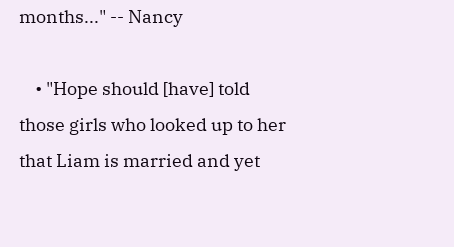months..." -- Nancy

    • "Hope should [have] told those girls who looked up to her that Liam is married and yet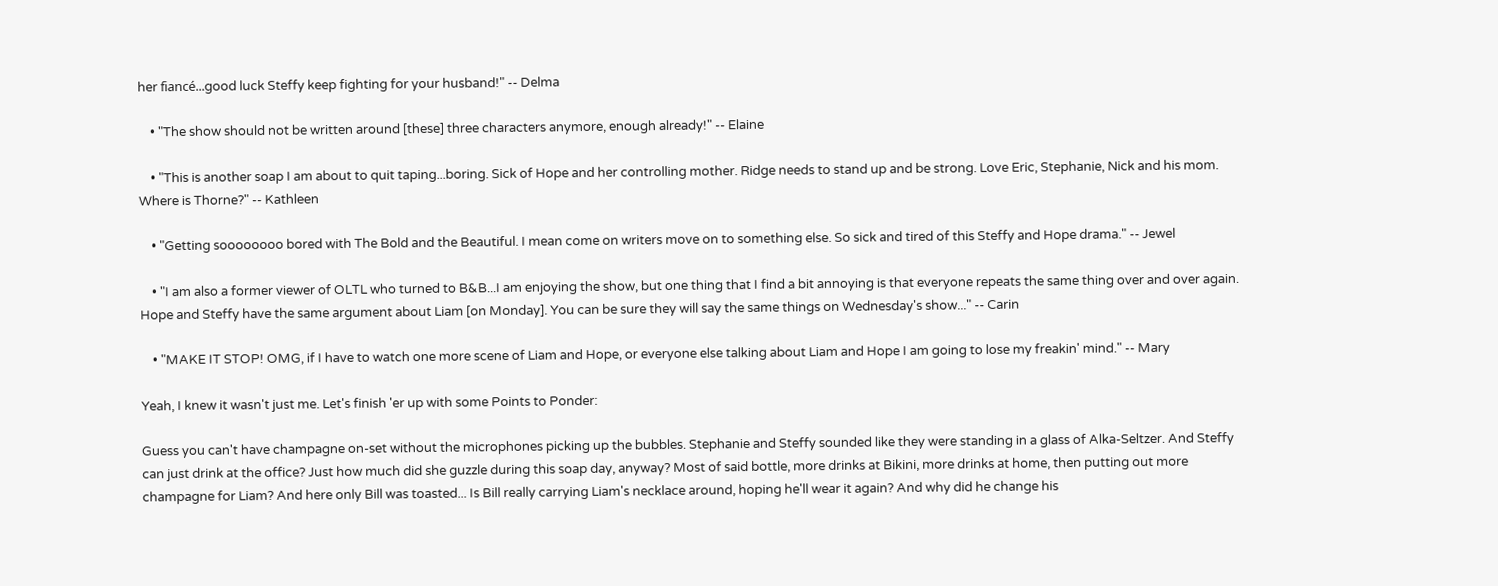her fiancé...good luck Steffy keep fighting for your husband!" -- Delma

    • "The show should not be written around [these] three characters anymore, enough already!" -- Elaine

    • "This is another soap I am about to quit taping...boring. Sick of Hope and her controlling mother. Ridge needs to stand up and be strong. Love Eric, Stephanie, Nick and his mom. Where is Thorne?" -- Kathleen

    • "Getting soooooooo bored with The Bold and the Beautiful. I mean come on writers move on to something else. So sick and tired of this Steffy and Hope drama." -- Jewel

    • "I am also a former viewer of OLTL who turned to B&B...I am enjoying the show, but one thing that I find a bit annoying is that everyone repeats the same thing over and over again. Hope and Steffy have the same argument about Liam [on Monday]. You can be sure they will say the same things on Wednesday's show..." -- Carin

    • "MAKE IT STOP! OMG, if I have to watch one more scene of Liam and Hope, or everyone else talking about Liam and Hope I am going to lose my freakin' mind." -- Mary

Yeah, I knew it wasn't just me. Let's finish 'er up with some Points to Ponder:

Guess you can't have champagne on-set without the microphones picking up the bubbles. Stephanie and Steffy sounded like they were standing in a glass of Alka-Seltzer. And Steffy can just drink at the office? Just how much did she guzzle during this soap day, anyway? Most of said bottle, more drinks at Bikini, more drinks at home, then putting out more champagne for Liam? And here only Bill was toasted... Is Bill really carrying Liam's necklace around, hoping he'll wear it again? And why did he change his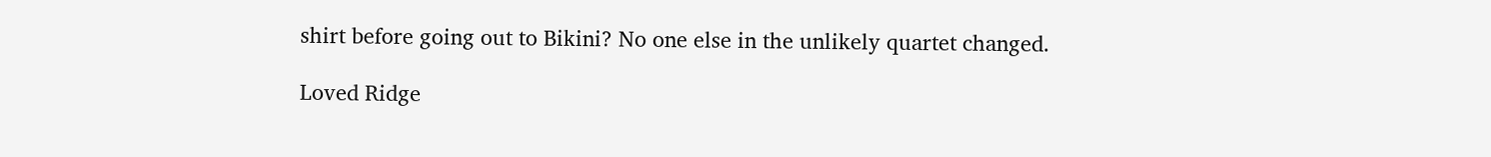shirt before going out to Bikini? No one else in the unlikely quartet changed.

Loved Ridge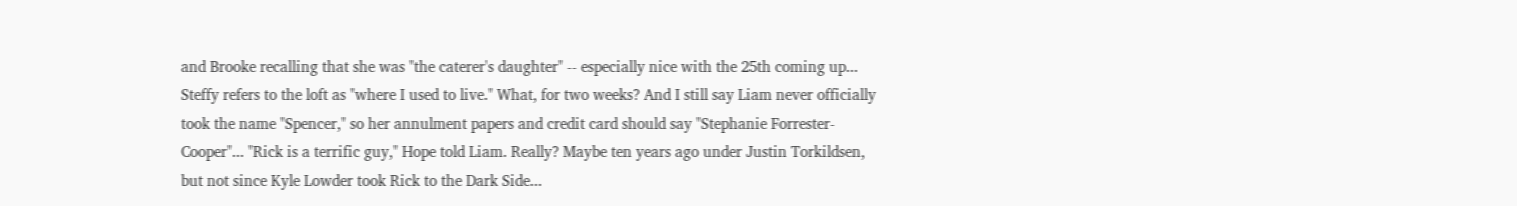and Brooke recalling that she was "the caterer's daughter" -- especially nice with the 25th coming up... Steffy refers to the loft as "where I used to live." What, for two weeks? And I still say Liam never officially took the name "Spencer," so her annulment papers and credit card should say "Stephanie Forrester-Cooper"... "Rick is a terrific guy," Hope told Liam. Really? Maybe ten years ago under Justin Torkildsen, but not since Kyle Lowder took Rick to the Dark Side...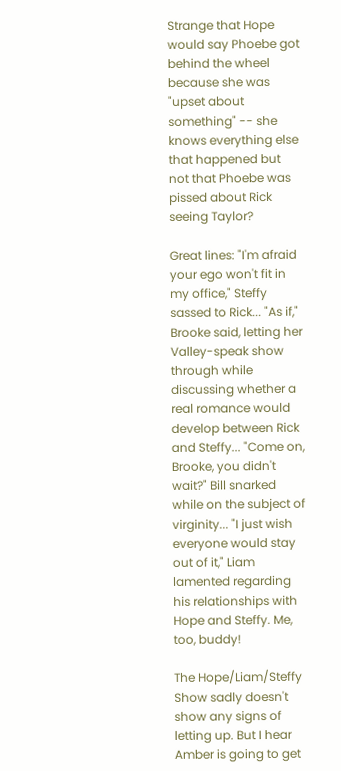Strange that Hope would say Phoebe got behind the wheel because she was "upset about something" -- she knows everything else that happened but not that Phoebe was pissed about Rick seeing Taylor?

Great lines: "I'm afraid your ego won't fit in my office," Steffy sassed to Rick... "As if," Brooke said, letting her Valley-speak show through while discussing whether a real romance would develop between Rick and Steffy... "Come on, Brooke, you didn't wait?" Bill snarked while on the subject of virginity... "I just wish everyone would stay out of it," Liam lamented regarding his relationships with Hope and Steffy. Me, too, buddy!

The Hope/Liam/Steffy Show sadly doesn't show any signs of letting up. But I hear Amber is going to get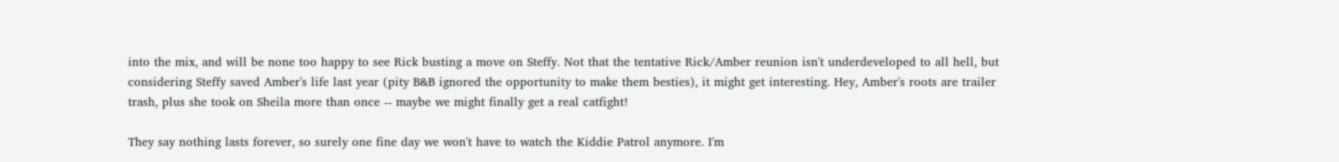into the mix, and will be none too happy to see Rick busting a move on Steffy. Not that the tentative Rick/Amber reunion isn't underdeveloped to all hell, but considering Steffy saved Amber's life last year (pity B&B ignored the opportunity to make them besties), it might get interesting. Hey, Amber's roots are trailer trash, plus she took on Sheila more than once -- maybe we might finally get a real catfight!

They say nothing lasts forever, so surely one fine day we won't have to watch the Kiddie Patrol anymore. I'm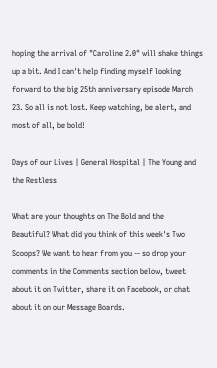hoping the arrival of "Caroline 2.0" will shake things up a bit. And I can't help finding myself looking forward to the big 25th anniversary episode March 23. So all is not lost. Keep watching, be alert, and most of all, be bold!

Days of our Lives | General Hospital | The Young and the Restless

What are your thoughts on The Bold and the Beautiful? What did you think of this week's Two Scoops? We want to hear from you -- so drop your comments in the Comments section below, tweet about it on Twitter, share it on Facebook, or chat about it on our Message Boards.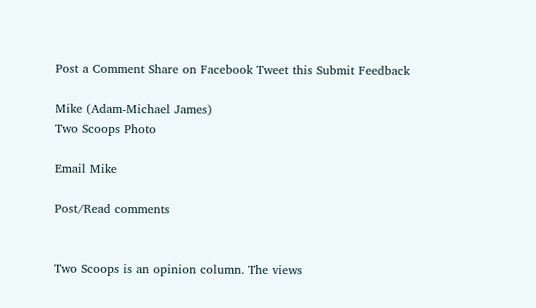Post a Comment Share on Facebook Tweet this Submit Feedback

Mike (Adam-Michael James)
Two Scoops Photo

Email Mike

Post/Read comments


Two Scoops is an opinion column. The views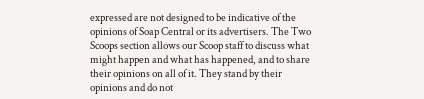expressed are not designed to be indicative of the opinions of Soap Central or its advertisers. The Two Scoops section allows our Scoop staff to discuss what might happen and what has happened, and to share their opinions on all of it. They stand by their opinions and do not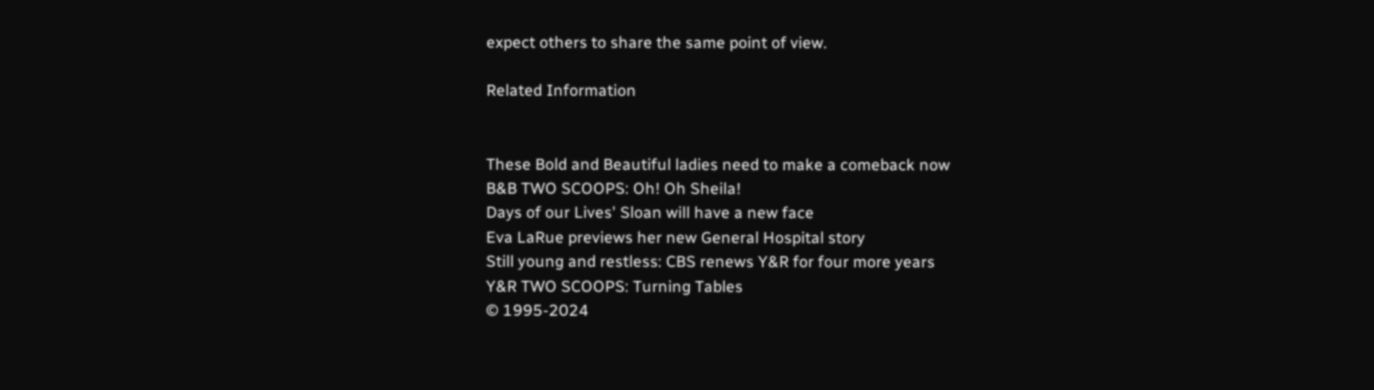expect others to share the same point of view.

Related Information


These Bold and Beautiful ladies need to make a comeback now
B&B TWO SCOOPS: Oh! Oh Sheila!
Days of our Lives' Sloan will have a new face
Eva LaRue previews her new General Hospital story
Still young and restless: CBS renews Y&R for four more years
Y&R TWO SCOOPS: Turning Tables
© 1995-2024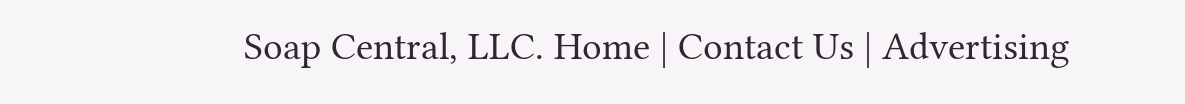Soap Central, LLC. Home | Contact Us | Advertising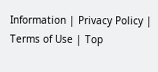Information | Privacy Policy | Terms of Use | Top